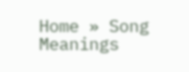Home » Song Meanings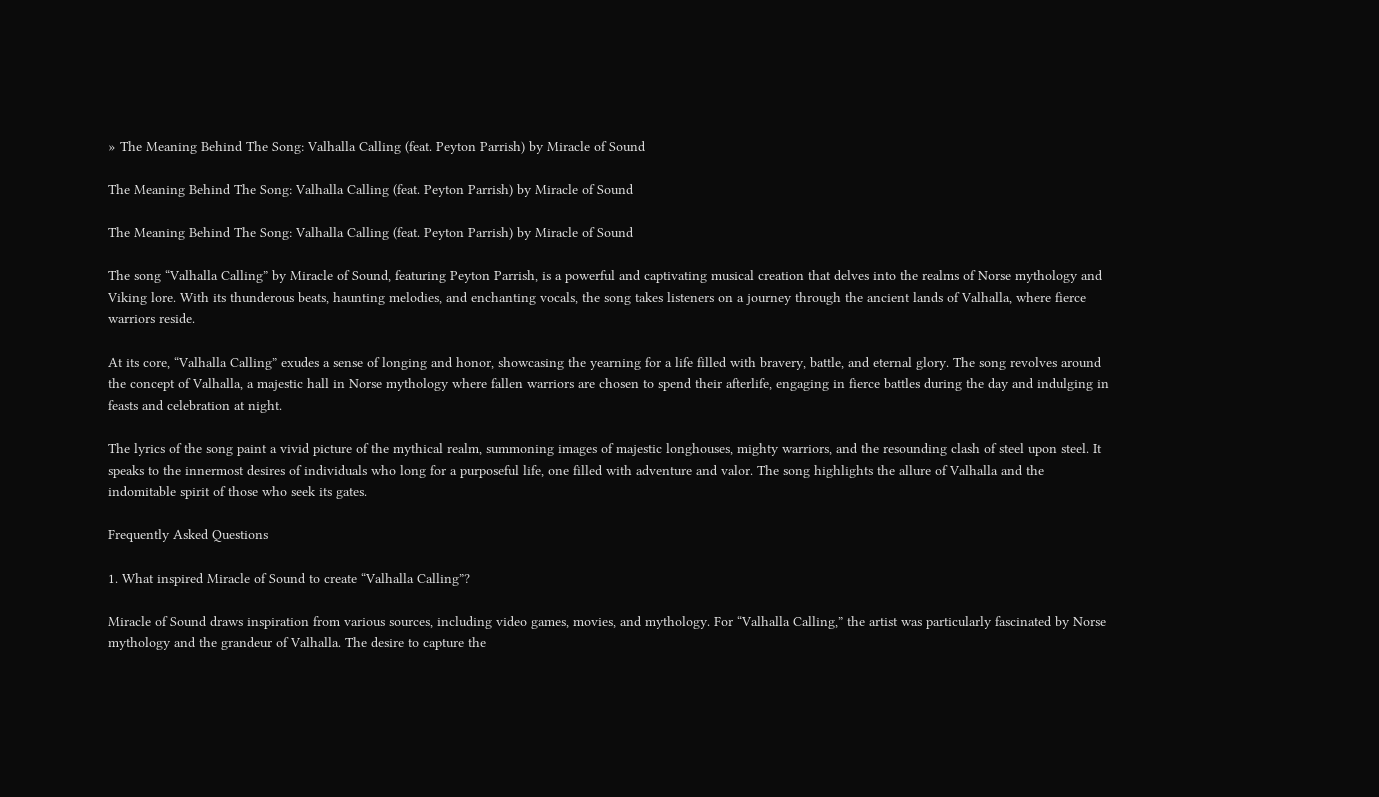» The Meaning Behind The Song: Valhalla Calling (feat. Peyton Parrish) by Miracle of Sound

The Meaning Behind The Song: Valhalla Calling (feat. Peyton Parrish) by Miracle of Sound

The Meaning Behind The Song: Valhalla Calling (feat. Peyton Parrish) by Miracle of Sound

The song “Valhalla Calling” by Miracle of Sound, featuring Peyton Parrish, is a powerful and captivating musical creation that delves into the realms of Norse mythology and Viking lore. With its thunderous beats, haunting melodies, and enchanting vocals, the song takes listeners on a journey through the ancient lands of Valhalla, where fierce warriors reside.

At its core, “Valhalla Calling” exudes a sense of longing and honor, showcasing the yearning for a life filled with bravery, battle, and eternal glory. The song revolves around the concept of Valhalla, a majestic hall in Norse mythology where fallen warriors are chosen to spend their afterlife, engaging in fierce battles during the day and indulging in feasts and celebration at night.

The lyrics of the song paint a vivid picture of the mythical realm, summoning images of majestic longhouses, mighty warriors, and the resounding clash of steel upon steel. It speaks to the innermost desires of individuals who long for a purposeful life, one filled with adventure and valor. The song highlights the allure of Valhalla and the indomitable spirit of those who seek its gates.

Frequently Asked Questions

1. What inspired Miracle of Sound to create “Valhalla Calling”?

Miracle of Sound draws inspiration from various sources, including video games, movies, and mythology. For “Valhalla Calling,” the artist was particularly fascinated by Norse mythology and the grandeur of Valhalla. The desire to capture the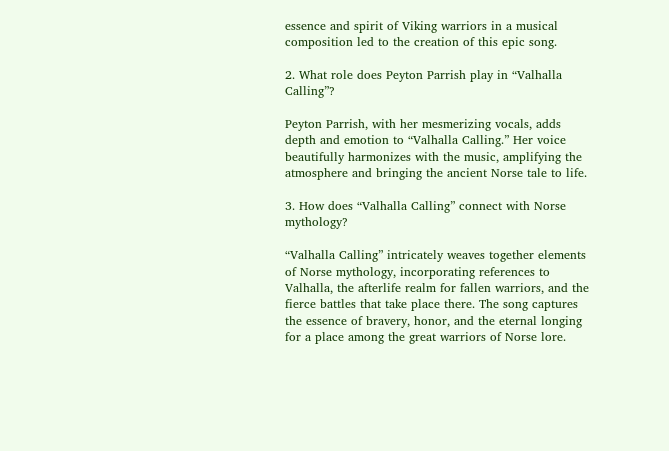essence and spirit of Viking warriors in a musical composition led to the creation of this epic song.

2. What role does Peyton Parrish play in “Valhalla Calling”?

Peyton Parrish, with her mesmerizing vocals, adds depth and emotion to “Valhalla Calling.” Her voice beautifully harmonizes with the music, amplifying the atmosphere and bringing the ancient Norse tale to life.

3. How does “Valhalla Calling” connect with Norse mythology?

“Valhalla Calling” intricately weaves together elements of Norse mythology, incorporating references to Valhalla, the afterlife realm for fallen warriors, and the fierce battles that take place there. The song captures the essence of bravery, honor, and the eternal longing for a place among the great warriors of Norse lore.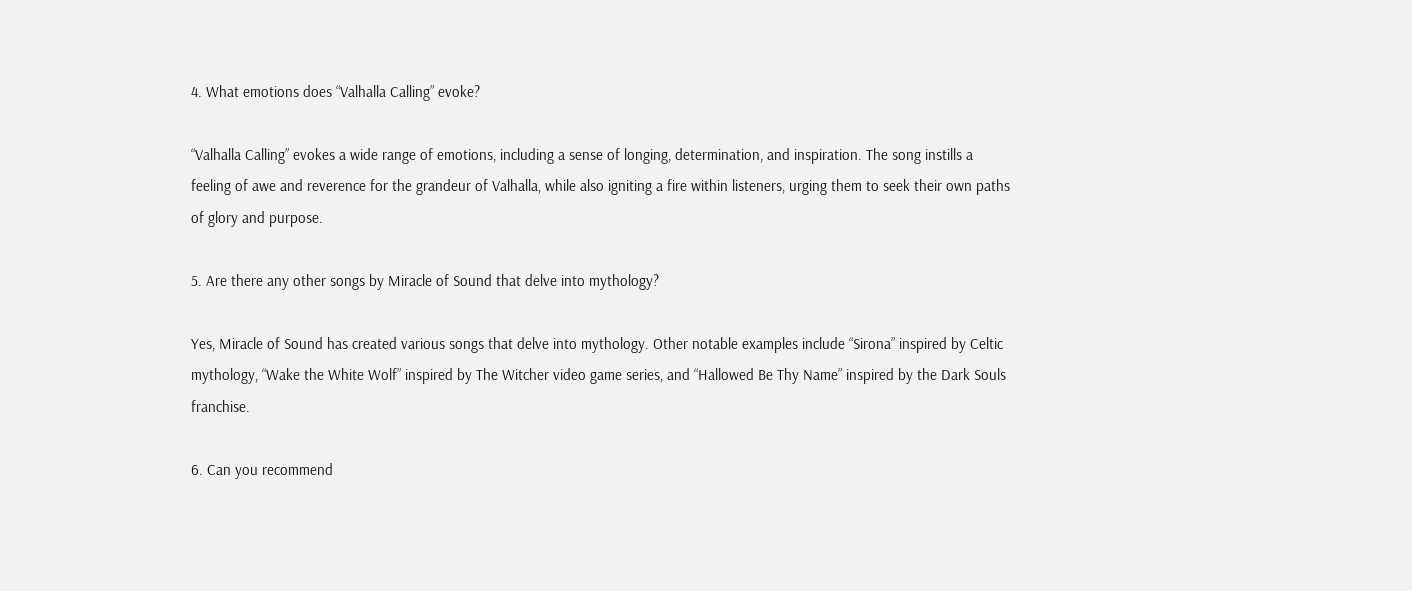4. What emotions does “Valhalla Calling” evoke?

“Valhalla Calling” evokes a wide range of emotions, including a sense of longing, determination, and inspiration. The song instills a feeling of awe and reverence for the grandeur of Valhalla, while also igniting a fire within listeners, urging them to seek their own paths of glory and purpose.

5. Are there any other songs by Miracle of Sound that delve into mythology?

Yes, Miracle of Sound has created various songs that delve into mythology. Other notable examples include “Sirona” inspired by Celtic mythology, “Wake the White Wolf” inspired by The Witcher video game series, and “Hallowed Be Thy Name” inspired by the Dark Souls franchise.

6. Can you recommend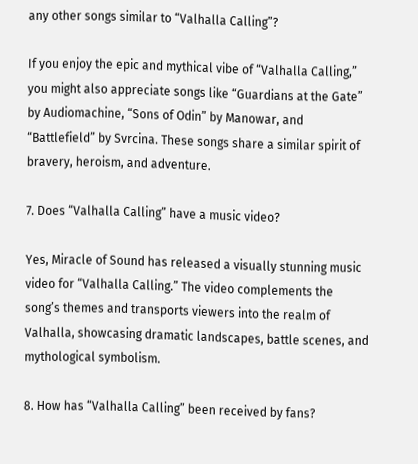any other songs similar to “Valhalla Calling”?

If you enjoy the epic and mythical vibe of “Valhalla Calling,” you might also appreciate songs like “Guardians at the Gate” by Audiomachine, “Sons of Odin” by Manowar, and “Battlefield” by Svrcina. These songs share a similar spirit of bravery, heroism, and adventure.

7. Does “Valhalla Calling” have a music video?

Yes, Miracle of Sound has released a visually stunning music video for “Valhalla Calling.” The video complements the song’s themes and transports viewers into the realm of Valhalla, showcasing dramatic landscapes, battle scenes, and mythological symbolism.

8. How has “Valhalla Calling” been received by fans?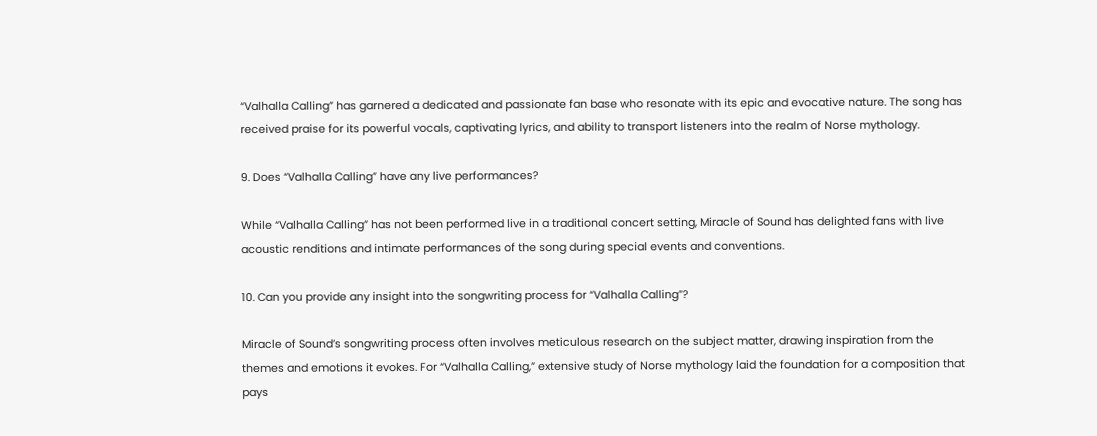“Valhalla Calling” has garnered a dedicated and passionate fan base who resonate with its epic and evocative nature. The song has received praise for its powerful vocals, captivating lyrics, and ability to transport listeners into the realm of Norse mythology.

9. Does “Valhalla Calling” have any live performances?

While “Valhalla Calling” has not been performed live in a traditional concert setting, Miracle of Sound has delighted fans with live acoustic renditions and intimate performances of the song during special events and conventions.

10. Can you provide any insight into the songwriting process for “Valhalla Calling”?

Miracle of Sound’s songwriting process often involves meticulous research on the subject matter, drawing inspiration from the themes and emotions it evokes. For “Valhalla Calling,” extensive study of Norse mythology laid the foundation for a composition that pays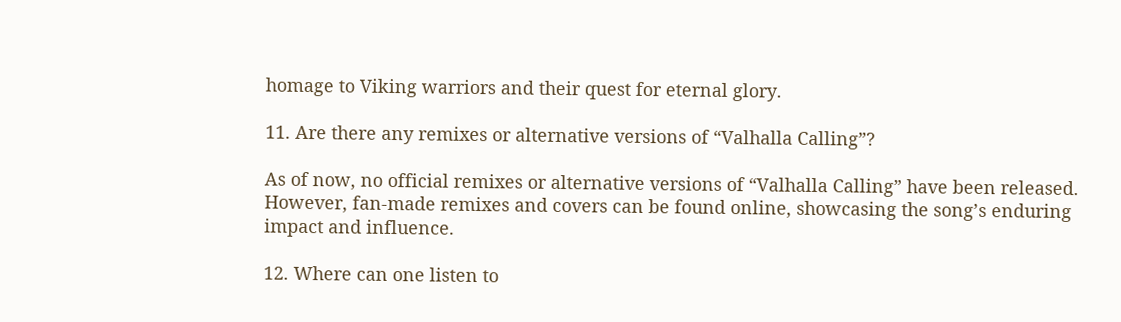homage to Viking warriors and their quest for eternal glory.

11. Are there any remixes or alternative versions of “Valhalla Calling”?

As of now, no official remixes or alternative versions of “Valhalla Calling” have been released. However, fan-made remixes and covers can be found online, showcasing the song’s enduring impact and influence.

12. Where can one listen to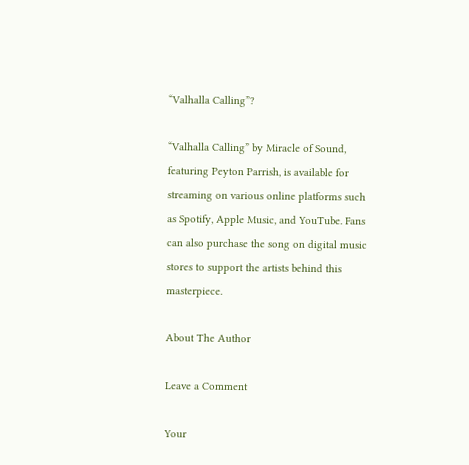“Valhalla Calling”?

“Valhalla Calling” by Miracle of Sound, featuring Peyton Parrish, is available for streaming on various online platforms such as Spotify, Apple Music, and YouTube. Fans can also purchase the song on digital music stores to support the artists behind this masterpiece.

About The Author

Leave a Comment

Your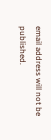email address will not be published.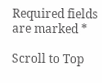Required fields are marked *

Scroll to Top